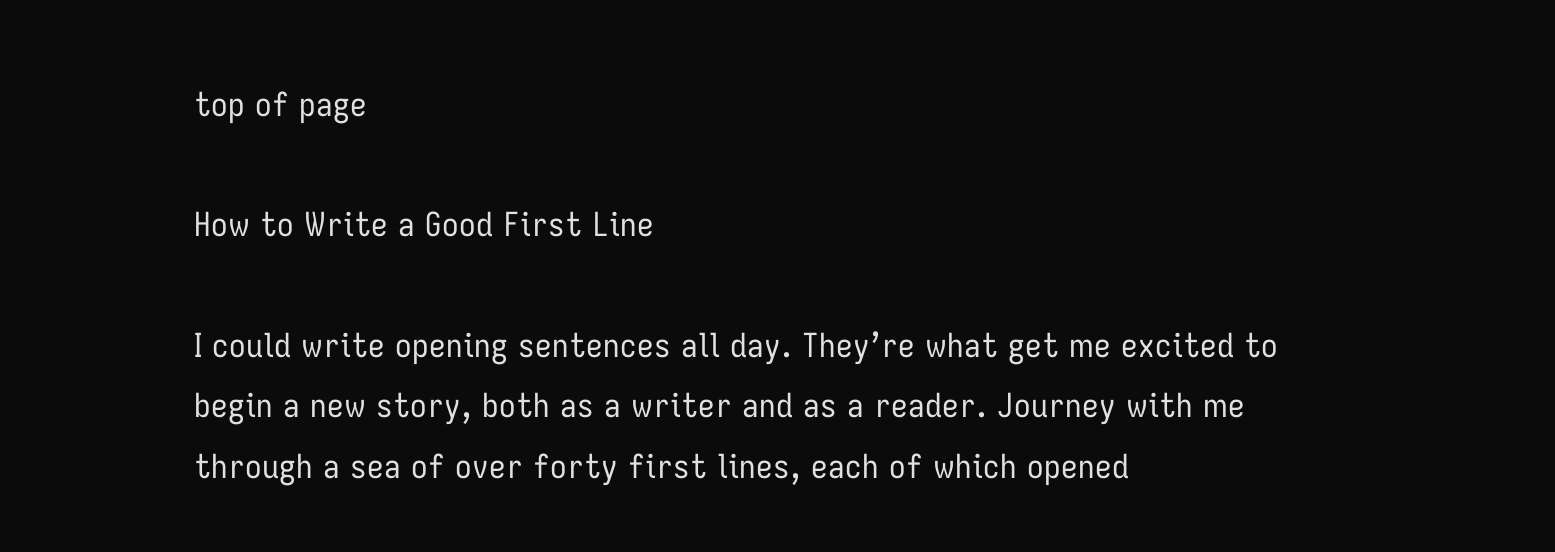top of page

How to Write a Good First Line

I could write opening sentences all day. They’re what get me excited to begin a new story, both as a writer and as a reader. Journey with me through a sea of over forty first lines, each of which opened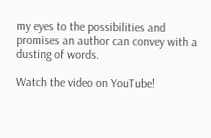my eyes to the possibilities and promises an author can convey with a dusting of words.

Watch the video on YouTube!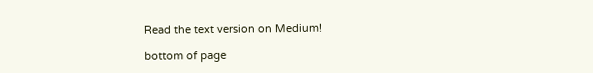Read the text version on Medium!

bottom of page